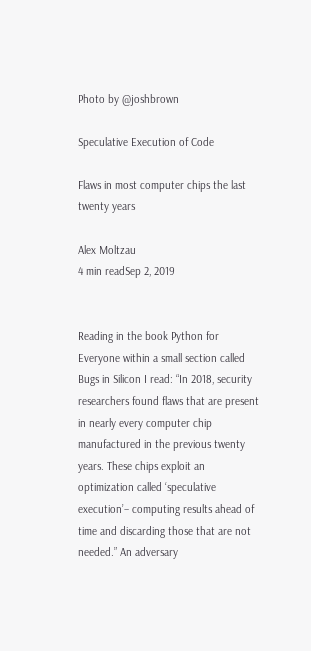Photo by @joshbrown

Speculative Execution of Code

Flaws in most computer chips the last twenty years

Alex Moltzau
4 min readSep 2, 2019


Reading in the book Python for Everyone within a small section called Bugs in Silicon I read: “In 2018, security researchers found flaws that are present in nearly every computer chip manufactured in the previous twenty years. These chips exploit an optimization called ‘speculative execution’– computing results ahead of time and discarding those that are not needed.” An adversary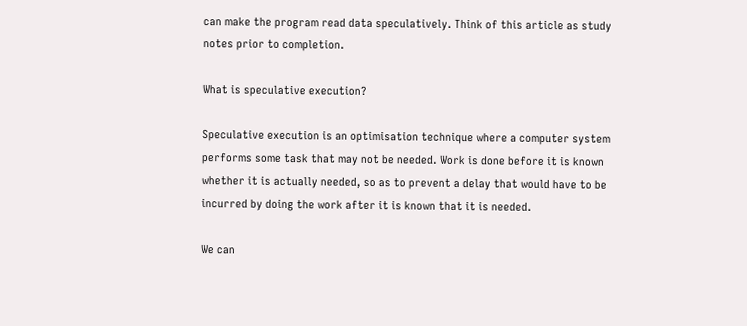can make the program read data speculatively. Think of this article as study notes prior to completion.

What is speculative execution?

Speculative execution is an optimisation technique where a computer system performs some task that may not be needed. Work is done before it is known whether it is actually needed, so as to prevent a delay that would have to be incurred by doing the work after it is known that it is needed.

We can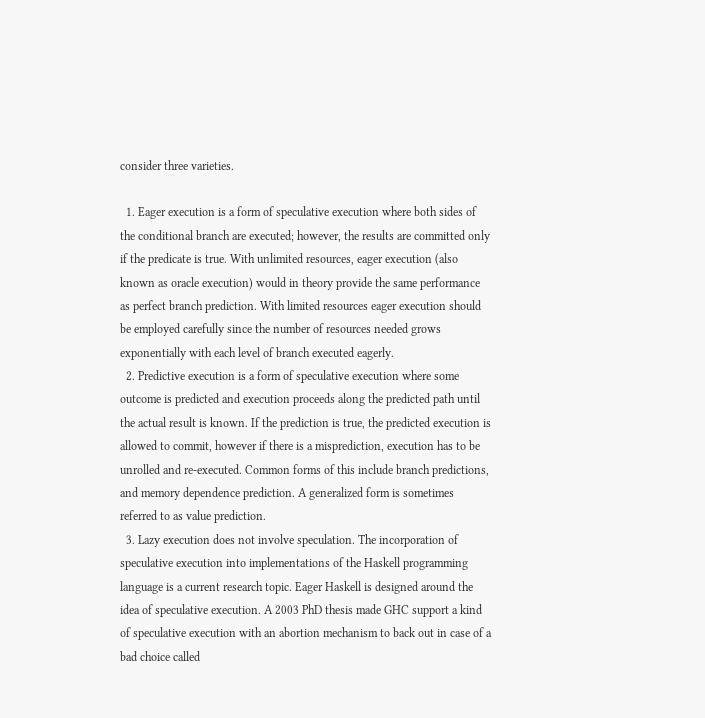consider three varieties.

  1. Eager execution is a form of speculative execution where both sides of the conditional branch are executed; however, the results are committed only if the predicate is true. With unlimited resources, eager execution (also known as oracle execution) would in theory provide the same performance as perfect branch prediction. With limited resources eager execution should be employed carefully since the number of resources needed grows exponentially with each level of branch executed eagerly.
  2. Predictive execution is a form of speculative execution where some outcome is predicted and execution proceeds along the predicted path until the actual result is known. If the prediction is true, the predicted execution is allowed to commit, however if there is a misprediction, execution has to be unrolled and re-executed. Common forms of this include branch predictions, and memory dependence prediction. A generalized form is sometimes referred to as value prediction.
  3. Lazy execution does not involve speculation. The incorporation of speculative execution into implementations of the Haskell programming language is a current research topic. Eager Haskell is designed around the idea of speculative execution. A 2003 PhD thesis made GHC support a kind of speculative execution with an abortion mechanism to back out in case of a bad choice called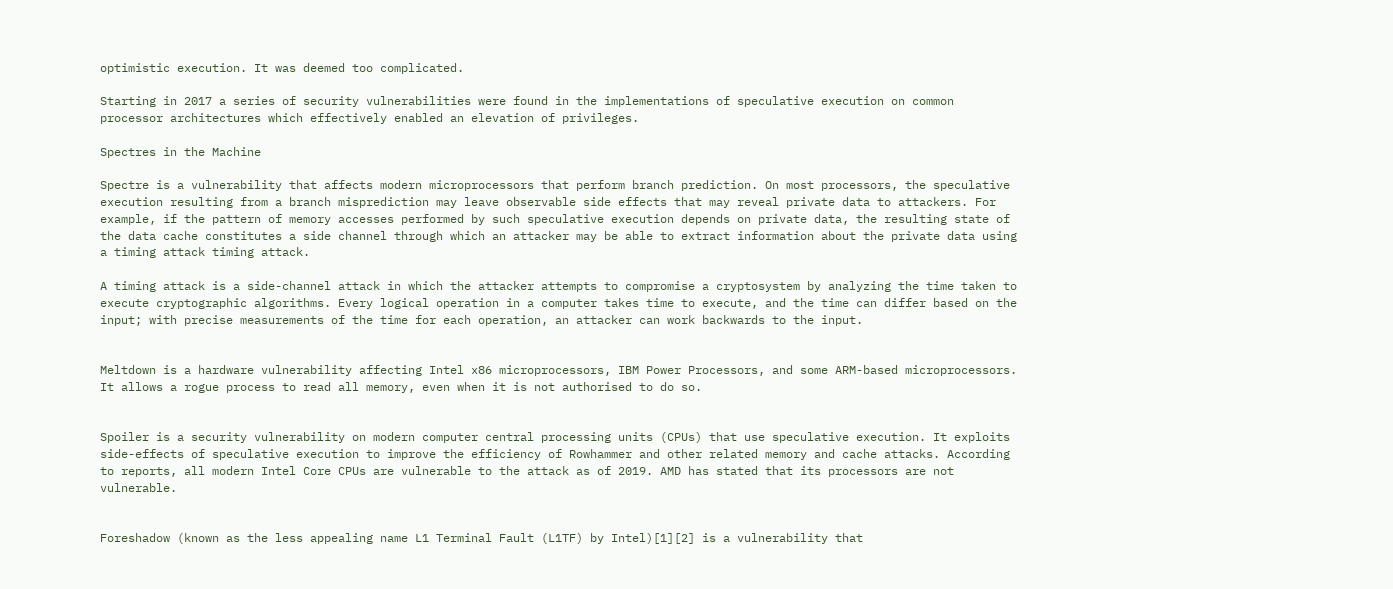optimistic execution. It was deemed too complicated.

Starting in 2017 a series of security vulnerabilities were found in the implementations of speculative execution on common processor architectures which effectively enabled an elevation of privileges.

Spectres in the Machine

Spectre is a vulnerability that affects modern microprocessors that perform branch prediction. On most processors, the speculative execution resulting from a branch misprediction may leave observable side effects that may reveal private data to attackers. For example, if the pattern of memory accesses performed by such speculative execution depends on private data, the resulting state of the data cache constitutes a side channel through which an attacker may be able to extract information about the private data using a timing attack timing attack.

A timing attack is a side-channel attack in which the attacker attempts to compromise a cryptosystem by analyzing the time taken to execute cryptographic algorithms. Every logical operation in a computer takes time to execute, and the time can differ based on the input; with precise measurements of the time for each operation, an attacker can work backwards to the input.


Meltdown is a hardware vulnerability affecting Intel x86 microprocessors, IBM Power Processors, and some ARM-based microprocessors. It allows a rogue process to read all memory, even when it is not authorised to do so.


Spoiler is a security vulnerability on modern computer central processing units (CPUs) that use speculative execution. It exploits side-effects of speculative execution to improve the efficiency of Rowhammer and other related memory and cache attacks. According to reports, all modern Intel Core CPUs are vulnerable to the attack as of 2019. AMD has stated that its processors are not vulnerable.


Foreshadow (known as the less appealing name L1 Terminal Fault (L1TF) by Intel)[1][2] is a vulnerability that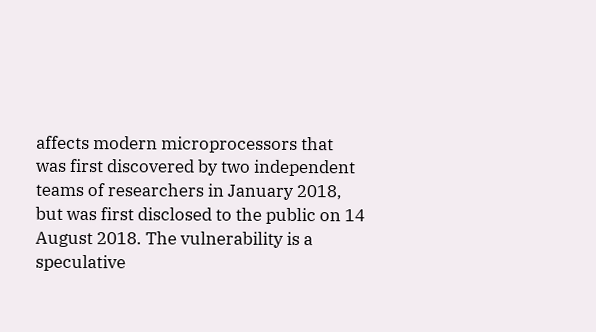affects modern microprocessors that was first discovered by two independent teams of researchers in January 2018, but was first disclosed to the public on 14 August 2018. The vulnerability is a speculative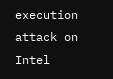execution attack on Intel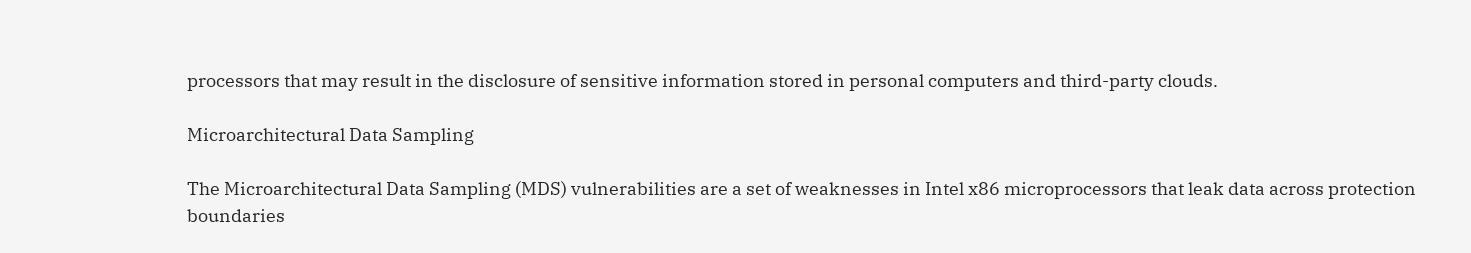processors that may result in the disclosure of sensitive information stored in personal computers and third-party clouds.

Microarchitectural Data Sampling

The Microarchitectural Data Sampling (MDS) vulnerabilities are a set of weaknesses in Intel x86 microprocessors that leak data across protection boundaries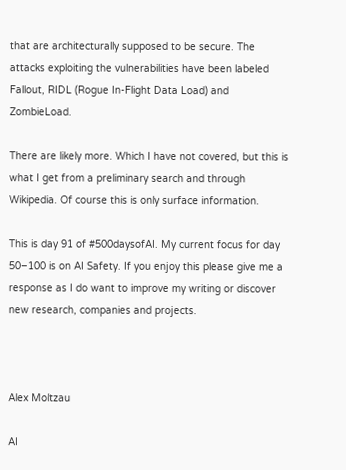that are architecturally supposed to be secure. The attacks exploiting the vulnerabilities have been labeled Fallout, RIDL (Rogue In-Flight Data Load) and ZombieLoad.

There are likely more. Which I have not covered, but this is what I get from a preliminary search and through Wikipedia. Of course this is only surface information.

This is day 91 of #500daysofAI. My current focus for day 50–100 is on AI Safety. If you enjoy this please give me a response as I do want to improve my writing or discover new research, companies and projects.



Alex Moltzau

AI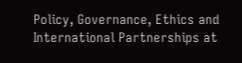Policy, Governance, Ethics and International Partnerships at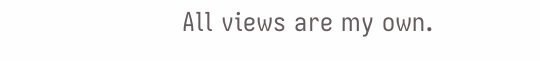All views are my own.